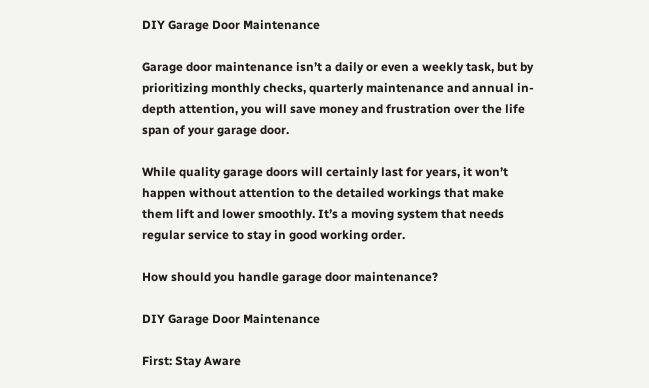DIY Garage Door Maintenance

Garage door maintenance isn’t a daily or even a weekly task, but by prioritizing monthly checks, quarterly maintenance and annual in-depth attention, you will save money and frustration over the life span of your garage door.

While quality garage doors will certainly last for years, it won’t happen without attention to the detailed workings that make them lift and lower smoothly. It’s a moving system that needs regular service to stay in good working order.

How should you handle garage door maintenance?

DIY Garage Door Maintenance

First: Stay Aware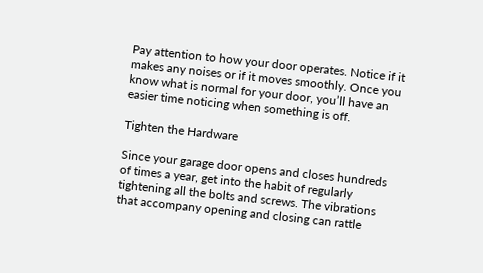Pay attention to how your door operates. Notice if it makes any noises or if it moves smoothly. Once you know what is normal for your door, you’ll have an easier time noticing when something is off.

Tighten the Hardware

Since your garage door opens and closes hundreds of times a year, get into the habit of regularly tightening all the bolts and screws. The vibrations that accompany opening and closing can rattle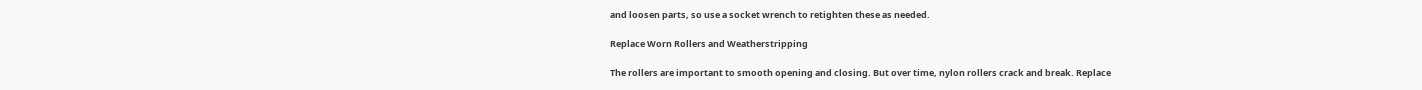and loosen parts, so use a socket wrench to retighten these as needed.

Replace Worn Rollers and Weatherstripping

The rollers are important to smooth opening and closing. But over time, nylon rollers crack and break. Replace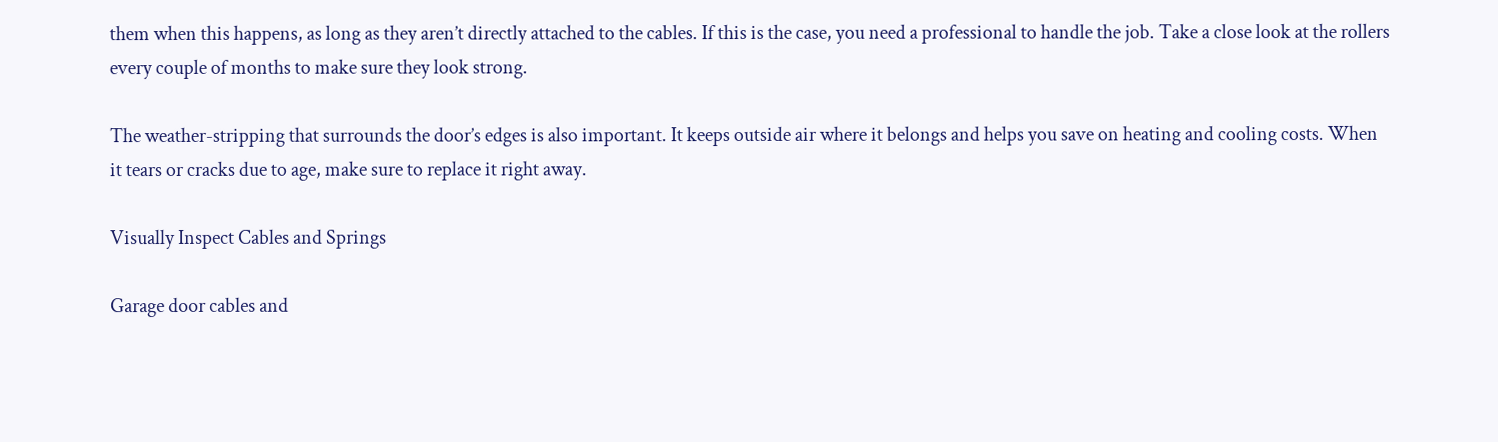them when this happens, as long as they aren’t directly attached to the cables. If this is the case, you need a professional to handle the job. Take a close look at the rollers every couple of months to make sure they look strong.

The weather-stripping that surrounds the door’s edges is also important. It keeps outside air where it belongs and helps you save on heating and cooling costs. When it tears or cracks due to age, make sure to replace it right away.

Visually Inspect Cables and Springs

Garage door cables and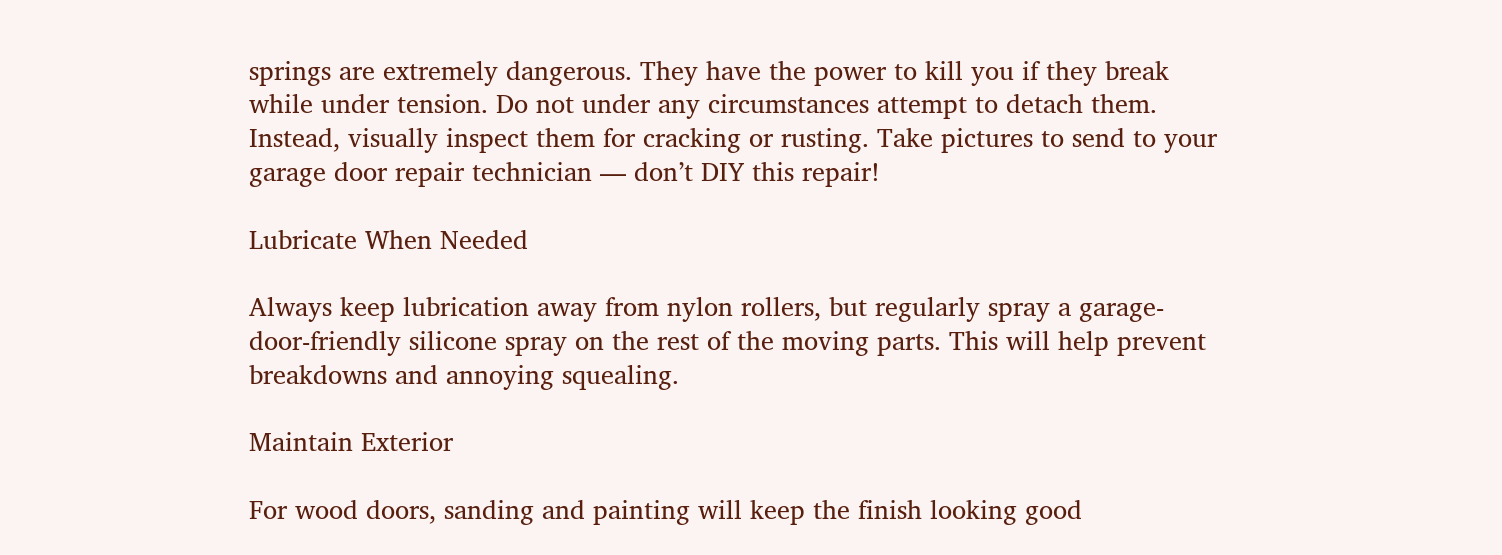springs are extremely dangerous. They have the power to kill you if they break while under tension. Do not under any circumstances attempt to detach them. Instead, visually inspect them for cracking or rusting. Take pictures to send to your garage door repair technician — don’t DIY this repair!

Lubricate When Needed

Always keep lubrication away from nylon rollers, but regularly spray a garage-door-friendly silicone spray on the rest of the moving parts. This will help prevent breakdowns and annoying squealing.

Maintain Exterior

For wood doors, sanding and painting will keep the finish looking good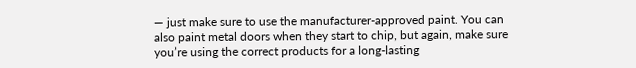— just make sure to use the manufacturer-approved paint. You can also paint metal doors when they start to chip, but again, make sure you’re using the correct products for a long-lasting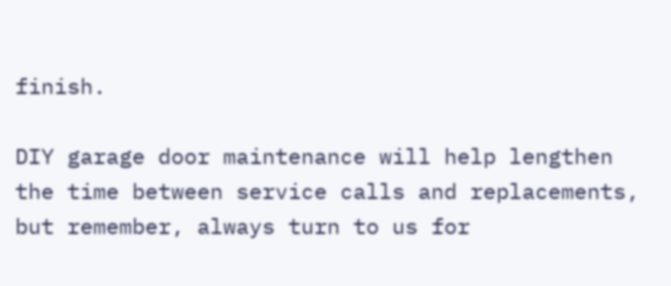finish.

DIY garage door maintenance will help lengthen the time between service calls and replacements, but remember, always turn to us for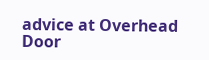advice at Overhead Door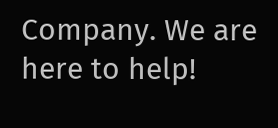Company. We are here to help!